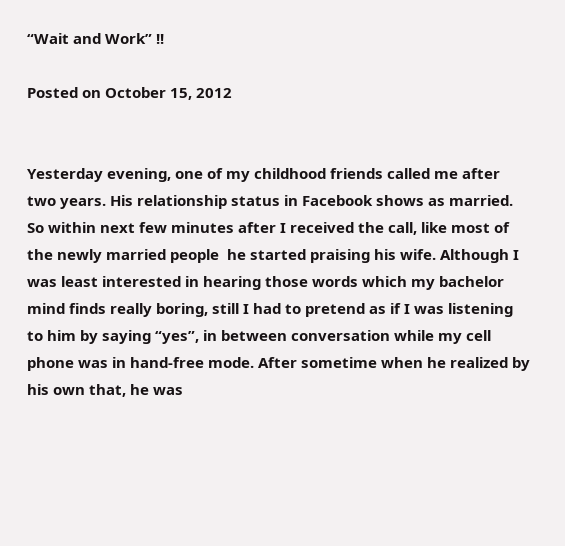“Wait and Work” !!

Posted on October 15, 2012


Yesterday evening, one of my childhood friends called me after two years. His relationship status in Facebook shows as married. So within next few minutes after I received the call, like most of the newly married people  he started praising his wife. Although I was least interested in hearing those words which my bachelor mind finds really boring, still I had to pretend as if I was listening to him by saying “yes”, in between conversation while my cell phone was in hand-free mode. After sometime when he realized by his own that, he was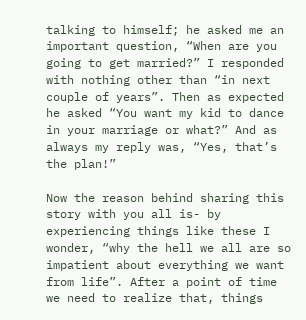talking to himself; he asked me an important question, “When are you going to get married?” I responded with nothing other than “in next couple of years”. Then as expected he asked “You want my kid to dance in your marriage or what?” And as always my reply was, “Yes, that’s the plan!”

Now the reason behind sharing this story with you all is- by experiencing things like these I wonder, “why the hell we all are so impatient about everything we want from life”. After a point of time we need to realize that, things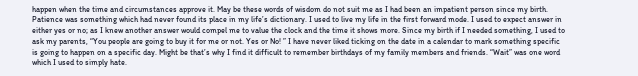happen when the time and circumstances approve it. May be these words of wisdom do not suit me as I had been an impatient person since my birth. Patience was something which had never found its place in my life’s dictionary. I used to live my life in the first forward mode. I used to expect answer in either yes or no; as I knew another answer would compel me to value the clock and the time it shows more. Since my birth if I needed something, I used to ask my parents, “You people are going to buy it for me or not. Yes or No! ” I have never liked ticking on the date in a calendar to mark something specific is going to happen on a specific day. Might be that’s why I find it difficult to remember birthdays of my family members and friends. “Wait” was one word which I used to simply hate.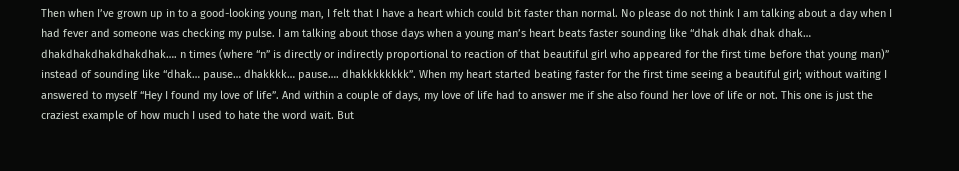Then when I’ve grown up in to a good-looking young man, I felt that I have a heart which could bit faster than normal. No please do not think I am talking about a day when I had fever and someone was checking my pulse. I am talking about those days when a young man’s heart beats faster sounding like “dhak dhak dhak dhak… dhakdhakdhakdhakdhak…. n times (where “n” is directly or indirectly proportional to reaction of that beautiful girl who appeared for the first time before that young man)” instead of sounding like “dhak… pause… dhakkkk… pause…. dhakkkkkkkk”. When my heart started beating faster for the first time seeing a beautiful girl; without waiting I answered to myself “Hey I found my love of life”. And within a couple of days, my love of life had to answer me if she also found her love of life or not. This one is just the craziest example of how much I used to hate the word wait. But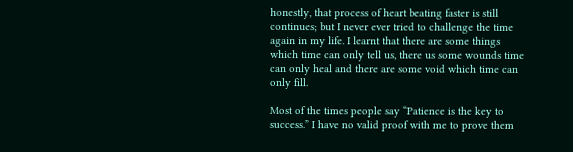honestly, that process of heart beating faster is still continues; but I never ever tried to challenge the time again in my life. I learnt that there are some things which time can only tell us, there us some wounds time can only heal and there are some void which time can only fill.

Most of the times people say “Patience is the key to success.” I have no valid proof with me to prove them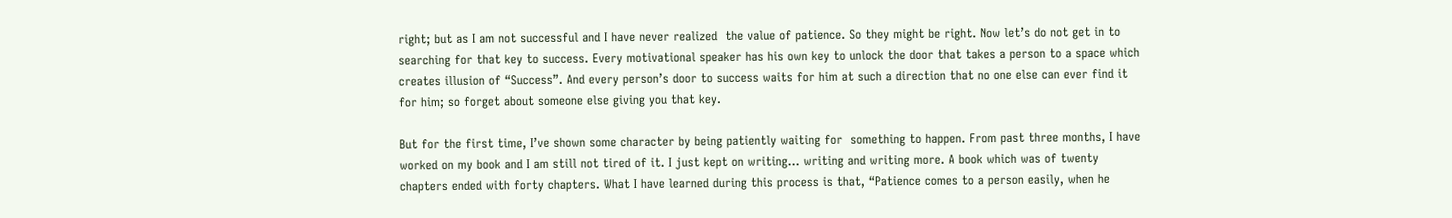right; but as I am not successful and I have never realized  the value of patience. So they might be right. Now let’s do not get in to searching for that key to success. Every motivational speaker has his own key to unlock the door that takes a person to a space which creates illusion of “Success”. And every person’s door to success waits for him at such a direction that no one else can ever find it for him; so forget about someone else giving you that key.

But for the first time, I’ve shown some character by being patiently waiting for  something to happen. From past three months, I have worked on my book and I am still not tired of it. I just kept on writing… writing and writing more. A book which was of twenty chapters ended with forty chapters. What I have learned during this process is that, “Patience comes to a person easily, when he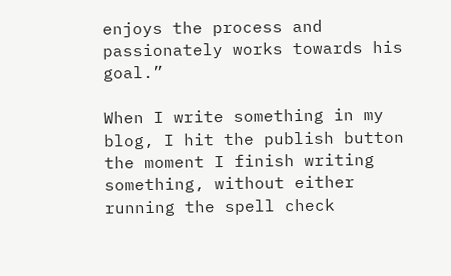enjoys the process and passionately works towards his goal.”

When I write something in my blog, I hit the publish button the moment I finish writing something, without either running the spell check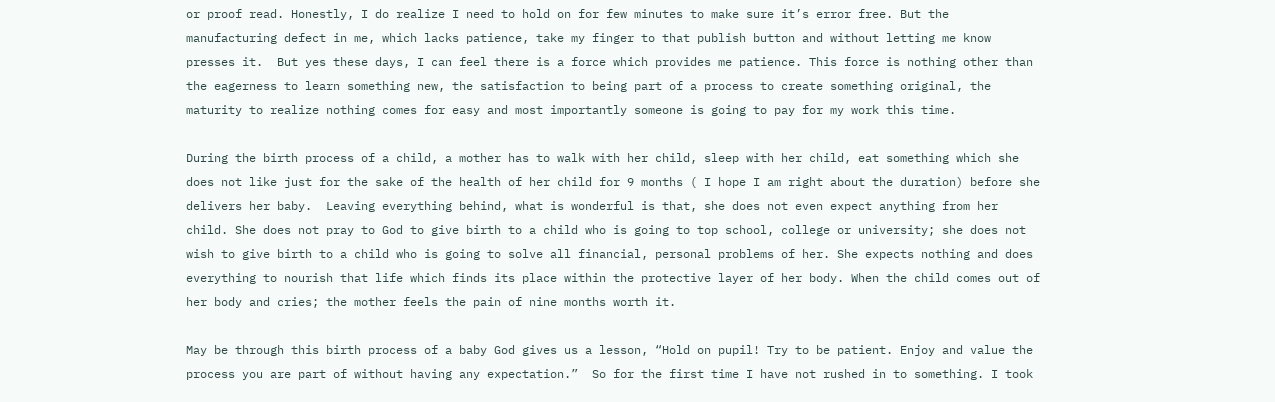or proof read. Honestly, I do realize I need to hold on for few minutes to make sure it’s error free. But the manufacturing defect in me, which lacks patience, take my finger to that publish button and without letting me know presses it.  But yes these days, I can feel there is a force which provides me patience. This force is nothing other than the eagerness to learn something new, the satisfaction to being part of a process to create something original, the maturity to realize nothing comes for easy and most importantly someone is going to pay for my work this time.

During the birth process of a child, a mother has to walk with her child, sleep with her child, eat something which she does not like just for the sake of the health of her child for 9 months ( I hope I am right about the duration) before she delivers her baby.  Leaving everything behind, what is wonderful is that, she does not even expect anything from her child. She does not pray to God to give birth to a child who is going to top school, college or university; she does not wish to give birth to a child who is going to solve all financial, personal problems of her. She expects nothing and does everything to nourish that life which finds its place within the protective layer of her body. When the child comes out of her body and cries; the mother feels the pain of nine months worth it.

May be through this birth process of a baby God gives us a lesson, “Hold on pupil! Try to be patient. Enjoy and value the process you are part of without having any expectation.”  So for the first time I have not rushed in to something. I took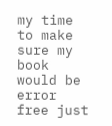my time to make sure my book would be error free just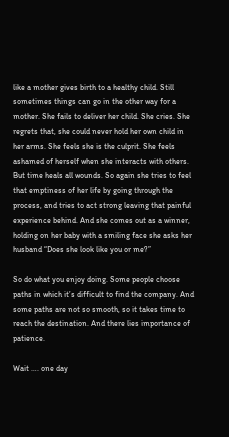like a mother gives birth to a healthy child. Still sometimes things can go in the other way for a mother. She fails to deliver her child. She cries. She regrets that, she could never hold her own child in her arms. She feels she is the culprit. She feels ashamed of herself when she interacts with others. But time heals all wounds. So again she tries to feel that emptiness of her life by going through the process, and tries to act strong leaving that painful experience behind. And she comes out as a winner, holding on her baby with a smiling face she asks her husband “Does she look like you or me?”

So do what you enjoy doing. Some people choose paths in which it’s difficult to find the company. And some paths are not so smooth, so it takes time to reach the destination. And there lies importance of patience.

Wait …. one day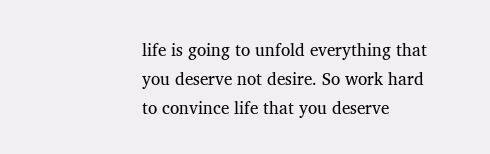life is going to unfold everything that you deserve not desire. So work hard to convince life that you deserve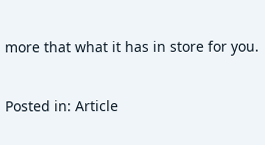more that what it has in store for you.

Posted in: Article